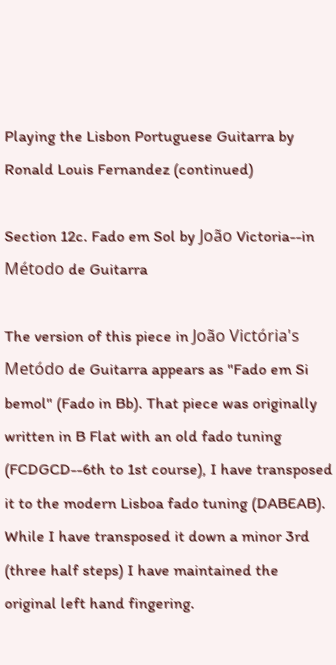Playing the Lisbon Portuguese Guitarra by Ronald Louis Fernandez (continued)

Section 12c. Fado em Sol by João Victoria--in Método de Guitarra

The version of this piece in João Victória's Metódo de Guitarra appears as "Fado em Si bemol" (Fado in Bb). That piece was originally written in B Flat with an old fado tuning (FCDGCD--6th to 1st course), I have transposed it to the modern Lisboa fado tuning (DABEAB). While I have transposed it down a minor 3rd (three half steps) I have maintained the original left hand fingering.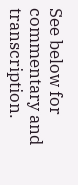See below for commentary and transcription.